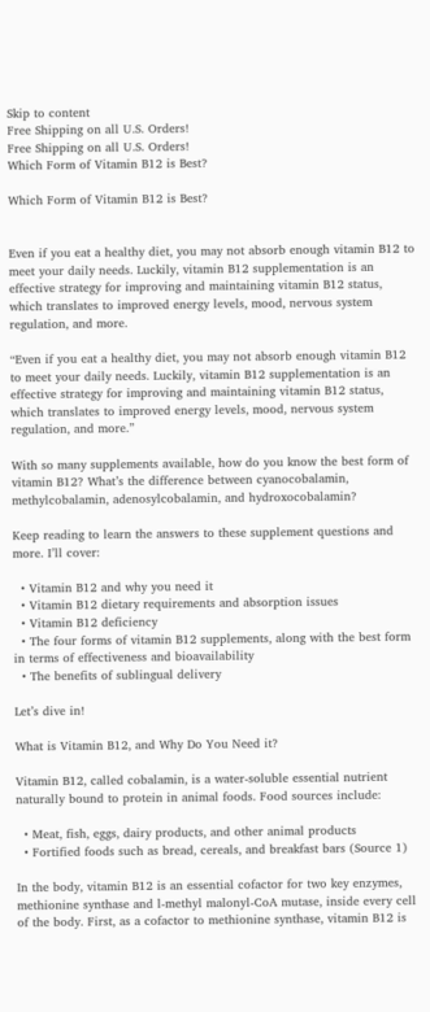Skip to content
Free Shipping on all U.S. Orders!
Free Shipping on all U.S. Orders!
Which Form of Vitamin B12 is Best?

Which Form of Vitamin B12 is Best?


Even if you eat a healthy diet, you may not absorb enough vitamin B12 to meet your daily needs. Luckily, vitamin B12 supplementation is an effective strategy for improving and maintaining vitamin B12 status, which translates to improved energy levels, mood, nervous system regulation, and more.

“Even if you eat a healthy diet, you may not absorb enough vitamin B12 to meet your daily needs. Luckily, vitamin B12 supplementation is an effective strategy for improving and maintaining vitamin B12 status, which translates to improved energy levels, mood, nervous system regulation, and more.”

With so many supplements available, how do you know the best form of vitamin B12? What’s the difference between cyanocobalamin, methylcobalamin, adenosylcobalamin, and hydroxocobalamin?

Keep reading to learn the answers to these supplement questions and more. I’ll cover:

  • Vitamin B12 and why you need it
  • Vitamin B12 dietary requirements and absorption issues
  • Vitamin B12 deficiency
  • The four forms of vitamin B12 supplements, along with the best form in terms of effectiveness and bioavailability
  • The benefits of sublingual delivery

Let’s dive in!

What is Vitamin B12, and Why Do You Need it?

Vitamin B12, called cobalamin, is a water-soluble essential nutrient naturally bound to protein in animal foods. Food sources include:

  • Meat, fish, eggs, dairy products, and other animal products
  • Fortified foods such as bread, cereals, and breakfast bars (Source 1)

In the body, vitamin B12 is an essential cofactor for two key enzymes, methionine synthase and l-methyl malonyl-CoA mutase, inside every cell of the body. First, as a cofactor to methionine synthase, vitamin B12 is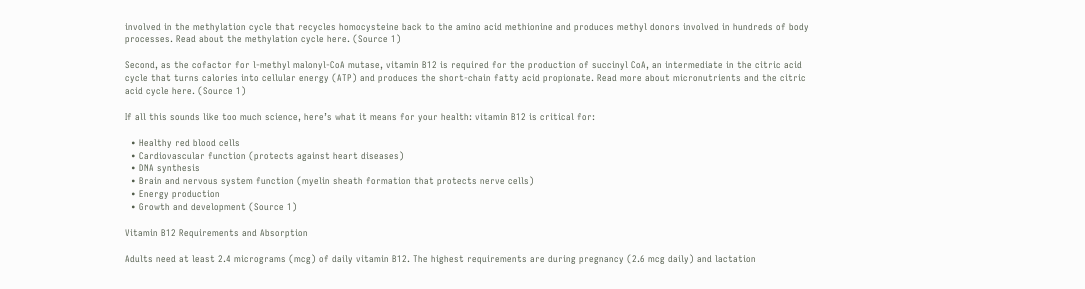involved in the methylation cycle that recycles homocysteine back to the amino acid methionine and produces methyl donors involved in hundreds of body processes. Read about the methylation cycle here. (Source 1)

Second, as the cofactor for l-methyl malonyl-CoA mutase, vitamin B12 is required for the production of succinyl CoA, an intermediate in the citric acid cycle that turns calories into cellular energy (ATP) and produces the short-chain fatty acid propionate. Read more about micronutrients and the citric acid cycle here. (Source 1)

If all this sounds like too much science, here’s what it means for your health: vitamin B12 is critical for:

  • Healthy red blood cells
  • Cardiovascular function (protects against heart diseases)
  • DNA synthesis
  • Brain and nervous system function (myelin sheath formation that protects nerve cells)
  • Energy production
  • Growth and development (Source 1)

Vitamin B12 Requirements and Absorption

Adults need at least 2.4 micrograms (mcg) of daily vitamin B12. The highest requirements are during pregnancy (2.6 mcg daily) and lactation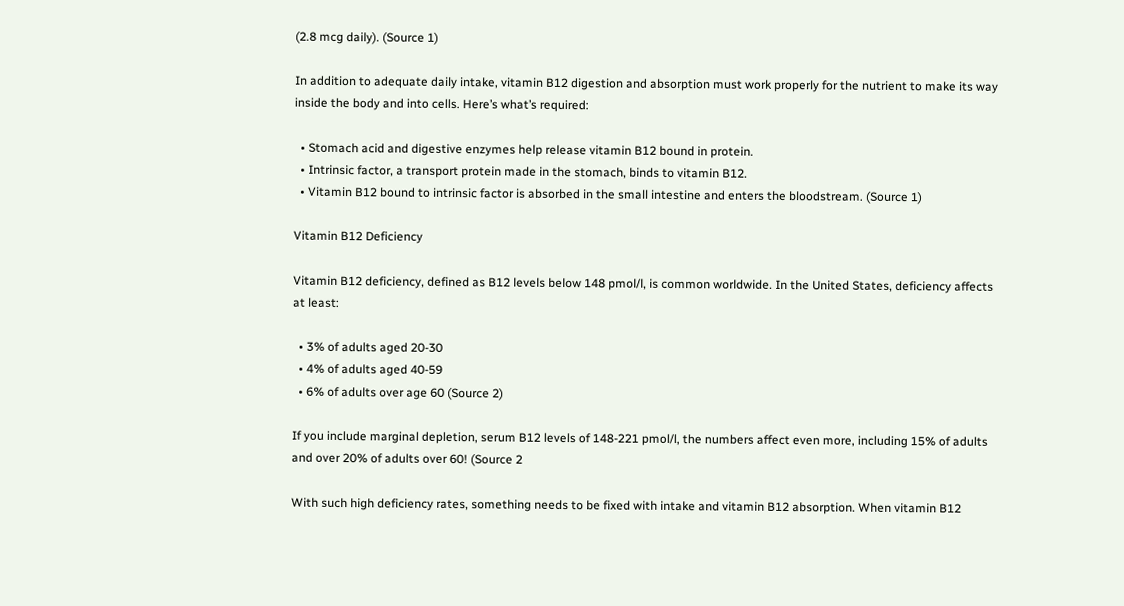(2.8 mcg daily). (Source 1)

In addition to adequate daily intake, vitamin B12 digestion and absorption must work properly for the nutrient to make its way inside the body and into cells. Here’s what’s required:

  • Stomach acid and digestive enzymes help release vitamin B12 bound in protein.
  • Intrinsic factor, a transport protein made in the stomach, binds to vitamin B12.
  • Vitamin B12 bound to intrinsic factor is absorbed in the small intestine and enters the bloodstream. (Source 1)

Vitamin B12 Deficiency

Vitamin B12 deficiency, defined as B12 levels below 148 pmol/l, is common worldwide. In the United States, deficiency affects at least:

  • 3% of adults aged 20-30
  • 4% of adults aged 40-59
  • 6% of adults over age 60 (Source 2)

If you include marginal depletion, serum B12 levels of 148-221 pmol/l, the numbers affect even more, including 15% of adults and over 20% of adults over 60! (Source 2

With such high deficiency rates, something needs to be fixed with intake and vitamin B12 absorption. When vitamin B12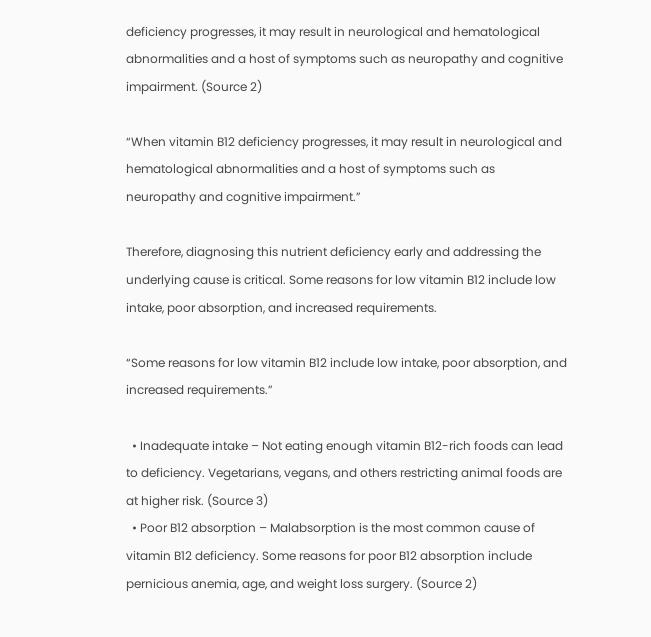deficiency progresses, it may result in neurological and hematological abnormalities and a host of symptoms such as neuropathy and cognitive impairment. (Source 2)

“When vitamin B12 deficiency progresses, it may result in neurological and hematological abnormalities and a host of symptoms such as neuropathy and cognitive impairment.”

Therefore, diagnosing this nutrient deficiency early and addressing the underlying cause is critical. Some reasons for low vitamin B12 include low intake, poor absorption, and increased requirements.

“Some reasons for low vitamin B12 include low intake, poor absorption, and increased requirements.”

  • Inadequate intake – Not eating enough vitamin B12-rich foods can lead to deficiency. Vegetarians, vegans, and others restricting animal foods are at higher risk. (Source 3)
  • Poor B12 absorption – Malabsorption is the most common cause of vitamin B12 deficiency. Some reasons for poor B12 absorption include pernicious anemia, age, and weight loss surgery. (Source 2)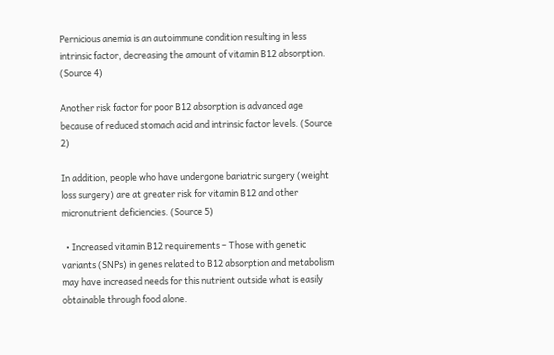Pernicious anemia is an autoimmune condition resulting in less intrinsic factor, decreasing the amount of vitamin B12 absorption. (Source 4)

Another risk factor for poor B12 absorption is advanced age because of reduced stomach acid and intrinsic factor levels. (Source 2)

In addition, people who have undergone bariatric surgery (weight loss surgery) are at greater risk for vitamin B12 and other micronutrient deficiencies. (Source 5)

  • Increased vitamin B12 requirements – Those with genetic variants (SNPs) in genes related to B12 absorption and metabolism may have increased needs for this nutrient outside what is easily obtainable through food alone.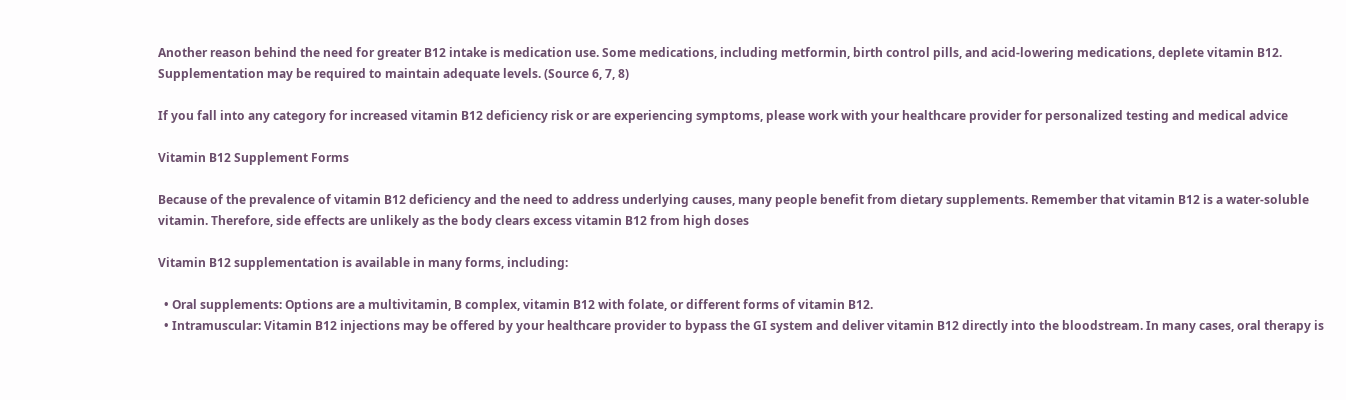Another reason behind the need for greater B12 intake is medication use. Some medications, including metformin, birth control pills, and acid-lowering medications, deplete vitamin B12. Supplementation may be required to maintain adequate levels. (Source 6, 7, 8)

If you fall into any category for increased vitamin B12 deficiency risk or are experiencing symptoms, please work with your healthcare provider for personalized testing and medical advice

Vitamin B12 Supplement Forms

Because of the prevalence of vitamin B12 deficiency and the need to address underlying causes, many people benefit from dietary supplements. Remember that vitamin B12 is a water-soluble vitamin. Therefore, side effects are unlikely as the body clears excess vitamin B12 from high doses

Vitamin B12 supplementation is available in many forms, including:

  • Oral supplements: Options are a multivitamin, B complex, vitamin B12 with folate, or different forms of vitamin B12.
  • Intramuscular: Vitamin B12 injections may be offered by your healthcare provider to bypass the GI system and deliver vitamin B12 directly into the bloodstream. In many cases, oral therapy is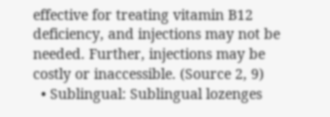effective for treating vitamin B12 deficiency, and injections may not be needed. Further, injections may be costly or inaccessible. (Source 2, 9)
  • Sublingual: Sublingual lozenges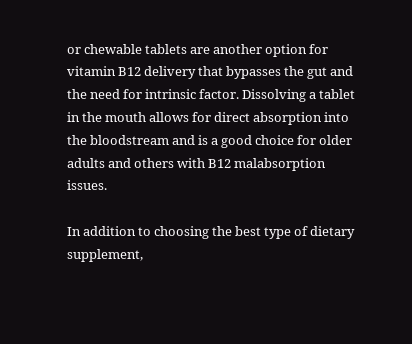or chewable tablets are another option for vitamin B12 delivery that bypasses the gut and the need for intrinsic factor. Dissolving a tablet in the mouth allows for direct absorption into the bloodstream and is a good choice for older adults and others with B12 malabsorption issues.

In addition to choosing the best type of dietary supplement,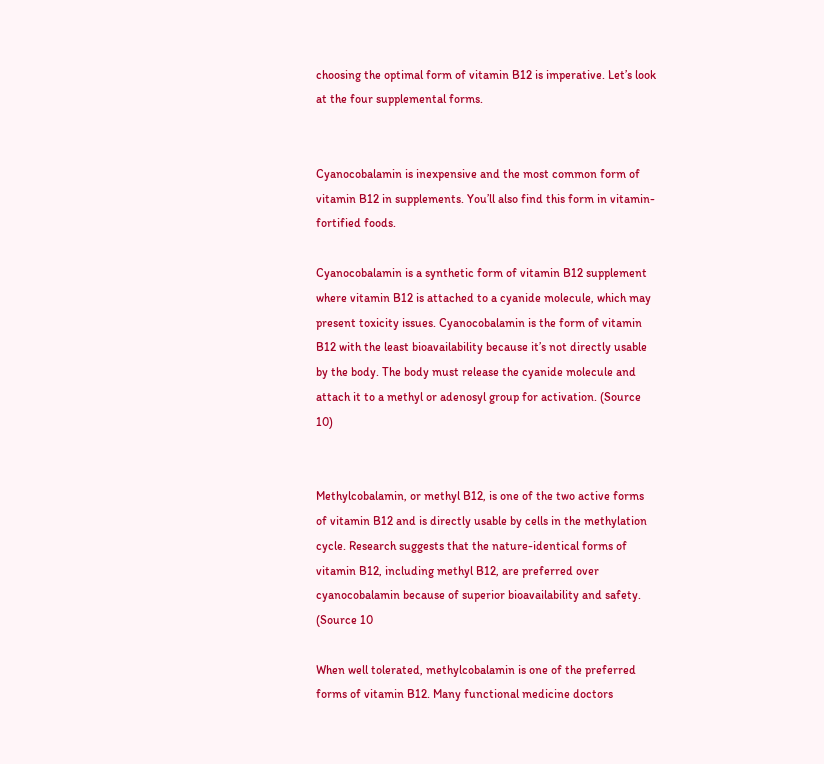choosing the optimal form of vitamin B12 is imperative. Let’s look at the four supplemental forms.


Cyanocobalamin is inexpensive and the most common form of vitamin B12 in supplements. You’ll also find this form in vitamin-fortified foods.

Cyanocobalamin is a synthetic form of vitamin B12 supplement where vitamin B12 is attached to a cyanide molecule, which may present toxicity issues. Cyanocobalamin is the form of vitamin B12 with the least bioavailability because it’s not directly usable by the body. The body must release the cyanide molecule and attach it to a methyl or adenosyl group for activation. (Source 10)


Methylcobalamin, or methyl B12, is one of the two active forms of vitamin B12 and is directly usable by cells in the methylation cycle. Research suggests that the nature-identical forms of vitamin B12, including methyl B12, are preferred over cyanocobalamin because of superior bioavailability and safety. (Source 10

When well tolerated, methylcobalamin is one of the preferred forms of vitamin B12. Many functional medicine doctors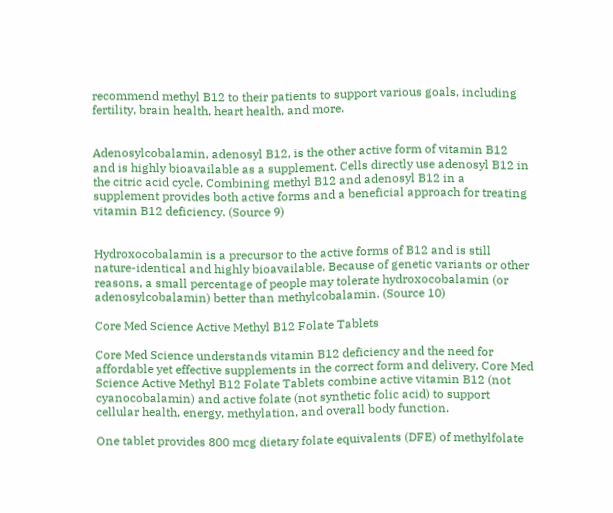recommend methyl B12 to their patients to support various goals, including fertility, brain health, heart health, and more.


Adenosylcobalamin, adenosyl B12, is the other active form of vitamin B12 and is highly bioavailable as a supplement. Cells directly use adenosyl B12 in the citric acid cycle. Combining methyl B12 and adenosyl B12 in a supplement provides both active forms and a beneficial approach for treating vitamin B12 deficiency. (Source 9)


Hydroxocobalamin is a precursor to the active forms of B12 and is still nature-identical and highly bioavailable. Because of genetic variants or other reasons, a small percentage of people may tolerate hydroxocobalamin (or adenosylcobalamin) better than methylcobalamin. (Source 10)

Core Med Science Active Methyl B12 Folate Tablets

Core Med Science understands vitamin B12 deficiency and the need for affordable yet effective supplements in the correct form and delivery. Core Med Science Active Methyl B12 Folate Tablets combine active vitamin B12 (not cyanocobalamin) and active folate (not synthetic folic acid) to support cellular health, energy, methylation, and overall body function.

One tablet provides 800 mcg dietary folate equivalents (DFE) of methylfolate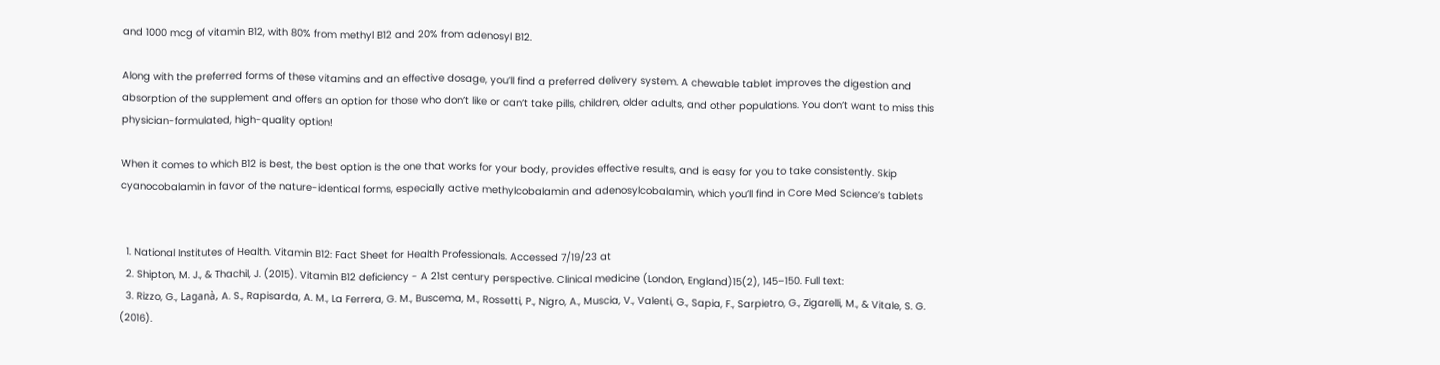and 1000 mcg of vitamin B12, with 80% from methyl B12 and 20% from adenosyl B12.

Along with the preferred forms of these vitamins and an effective dosage, you’ll find a preferred delivery system. A chewable tablet improves the digestion and absorption of the supplement and offers an option for those who don’t like or can’t take pills, children, older adults, and other populations. You don’t want to miss this physician-formulated, high-quality option!

When it comes to which B12 is best, the best option is the one that works for your body, provides effective results, and is easy for you to take consistently. Skip cyanocobalamin in favor of the nature-identical forms, especially active methylcobalamin and adenosylcobalamin, which you’ll find in Core Med Science’s tablets


  1. National Institutes of Health. Vitamin B12: Fact Sheet for Health Professionals. Accessed 7/19/23 at
  2. Shipton, M. J., & Thachil, J. (2015). Vitamin B12 deficiency - A 21st century perspective. Clinical medicine (London, England)15(2), 145–150. Full text:
  3. Rizzo, G., Laganà, A. S., Rapisarda, A. M., La Ferrera, G. M., Buscema, M., Rossetti, P., Nigro, A., Muscia, V., Valenti, G., Sapia, F., Sarpietro, G., Zigarelli, M., & Vitale, S. G. (2016).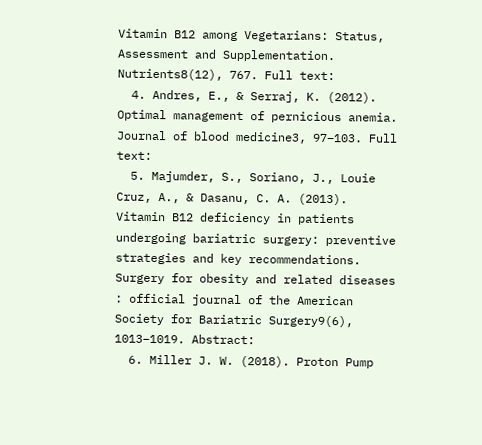Vitamin B12 among Vegetarians: Status, Assessment and Supplementation. Nutrients8(12), 767. Full text:
  4. Andres, E., & Serraj, K. (2012). Optimal management of pernicious anemia. Journal of blood medicine3, 97–103. Full text:
  5. Majumder, S., Soriano, J., Louie Cruz, A., & Dasanu, C. A. (2013). Vitamin B12 deficiency in patients undergoing bariatric surgery: preventive strategies and key recommendations. Surgery for obesity and related diseases : official journal of the American Society for Bariatric Surgery9(6), 1013–1019. Abstract:
  6. Miller J. W. (2018). Proton Pump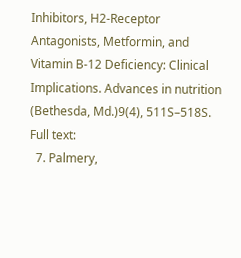Inhibitors, H2-Receptor Antagonists, Metformin, and Vitamin B-12 Deficiency: Clinical Implications. Advances in nutrition (Bethesda, Md.)9(4), 511S–518S. Full text:
  7. Palmery,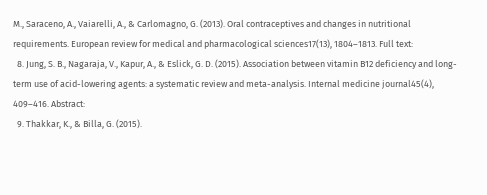M., Saraceno, A., Vaiarelli, A., & Carlomagno, G. (2013). Oral contraceptives and changes in nutritional requirements. European review for medical and pharmacological sciences17(13), 1804–1813. Full text:
  8. Jung, S. B., Nagaraja, V., Kapur, A., & Eslick, G. D. (2015). Association between vitamin B12 deficiency and long-term use of acid-lowering agents: a systematic review and meta-analysis. Internal medicine journal45(4), 409–416. Abstract:
  9. Thakkar, K., & Billa, G. (2015).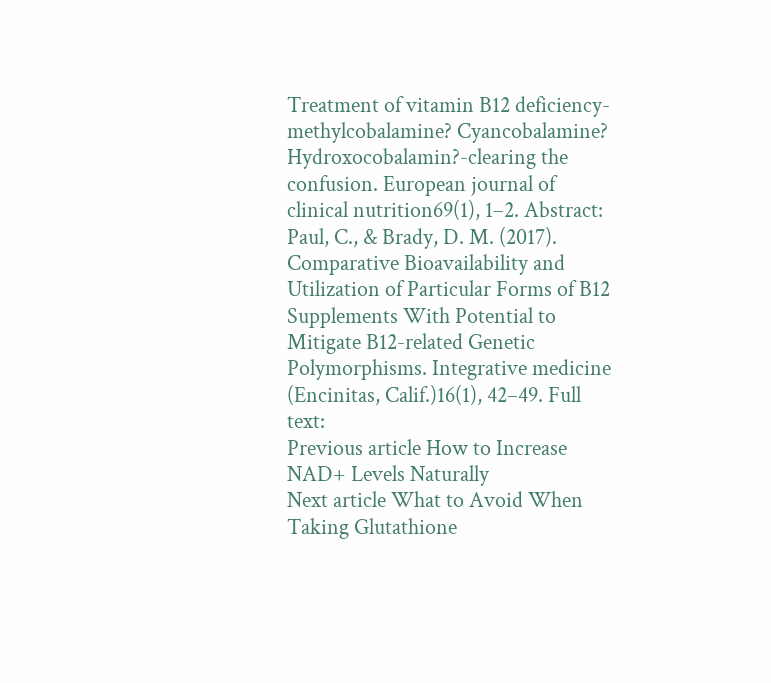Treatment of vitamin B12 deficiency-methylcobalamine? Cyancobalamine? Hydroxocobalamin?-clearing the confusion. European journal of clinical nutrition69(1), 1–2. Abstract:
Paul, C., & Brady, D. M. (2017). Comparative Bioavailability and Utilization of Particular Forms of B12 Supplements With Potential to Mitigate B12-related Genetic Polymorphisms. Integrative medicine (Encinitas, Calif.)16(1), 42–49. Full text:
Previous article How to Increase NAD+ Levels Naturally
Next article What to Avoid When Taking Glutathione